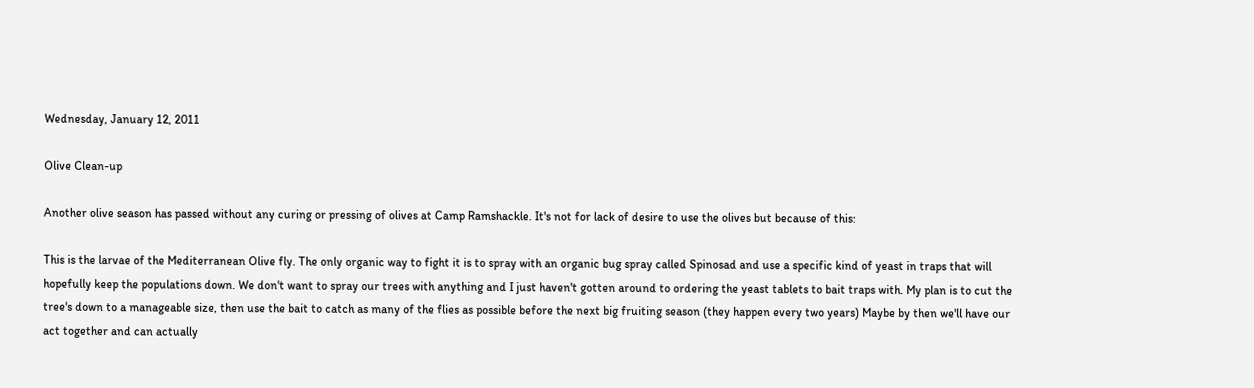Wednesday, January 12, 2011

Olive Clean-up

Another olive season has passed without any curing or pressing of olives at Camp Ramshackle. It's not for lack of desire to use the olives but because of this:

This is the larvae of the Mediterranean Olive fly. The only organic way to fight it is to spray with an organic bug spray called Spinosad and use a specific kind of yeast in traps that will hopefully keep the populations down. We don't want to spray our trees with anything and I just haven't gotten around to ordering the yeast tablets to bait traps with. My plan is to cut the tree's down to a manageable size, then use the bait to catch as many of the flies as possible before the next big fruiting season (they happen every two years) Maybe by then we'll have our act together and can actually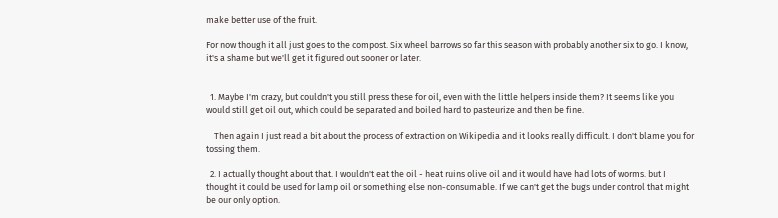make better use of the fruit.

For now though it all just goes to the compost. Six wheel barrows so far this season with probably another six to go. I know, it's a shame but we'll get it figured out sooner or later.


  1. Maybe I'm crazy, but couldn't you still press these for oil, even with the little helpers inside them? It seems like you would still get oil out, which could be separated and boiled hard to pasteurize and then be fine.

    Then again I just read a bit about the process of extraction on Wikipedia and it looks really difficult. I don't blame you for tossing them.

  2. I actually thought about that. I wouldn't eat the oil - heat ruins olive oil and it would have had lots of worms. but I thought it could be used for lamp oil or something else non-consumable. If we can't get the bugs under control that might be our only option.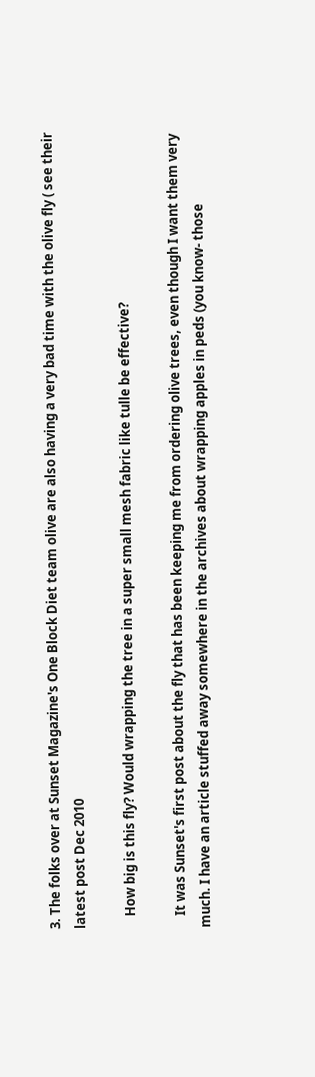3. The folks over at Sunset Magazine's One Block Diet team olive are also having a very bad time with the olive fly ( see their latest post Dec 2010

    How big is this fly? Would wrapping the tree in a super small mesh fabric like tulle be effective?

    It was Sunset's first post about the fly that has been keeping me from ordering olive trees, even though I want them very much. I have an article stuffed away somewhere in the archives about wrapping apples in peds (you know- those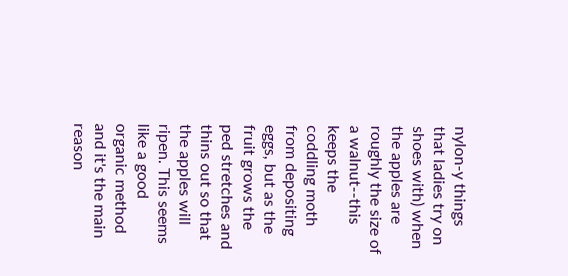nylon-y things that ladies try on shoes with) when the apples are roughly the size of a walnut--this keeps the coddling moth from depositing eggs, but as the fruit grows the ped stretches and thins out so that the apples will ripen. This seems like a good organic method and it's the main reason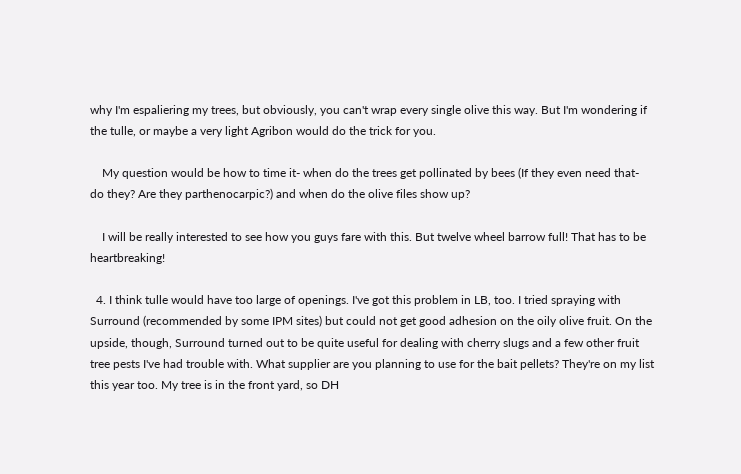why I'm espaliering my trees, but obviously, you can't wrap every single olive this way. But I'm wondering if the tulle, or maybe a very light Agribon would do the trick for you.

    My question would be how to time it- when do the trees get pollinated by bees (If they even need that- do they? Are they parthenocarpic?) and when do the olive files show up?

    I will be really interested to see how you guys fare with this. But twelve wheel barrow full! That has to be heartbreaking!

  4. I think tulle would have too large of openings. I've got this problem in LB, too. I tried spraying with Surround (recommended by some IPM sites) but could not get good adhesion on the oily olive fruit. On the upside, though, Surround turned out to be quite useful for dealing with cherry slugs and a few other fruit tree pests I've had trouble with. What supplier are you planning to use for the bait pellets? They're on my list this year too. My tree is in the front yard, so DH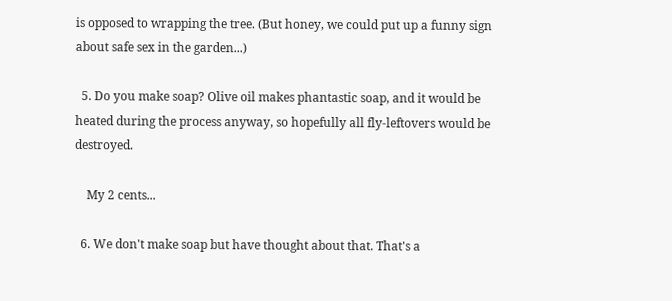is opposed to wrapping the tree. (But honey, we could put up a funny sign about safe sex in the garden...)

  5. Do you make soap? Olive oil makes phantastic soap, and it would be heated during the process anyway, so hopefully all fly-leftovers would be destroyed.

    My 2 cents...

  6. We don't make soap but have thought about that. That's a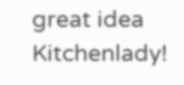great idea Kitchenlady!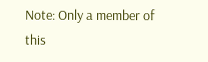Note: Only a member of this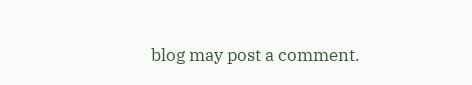blog may post a comment.